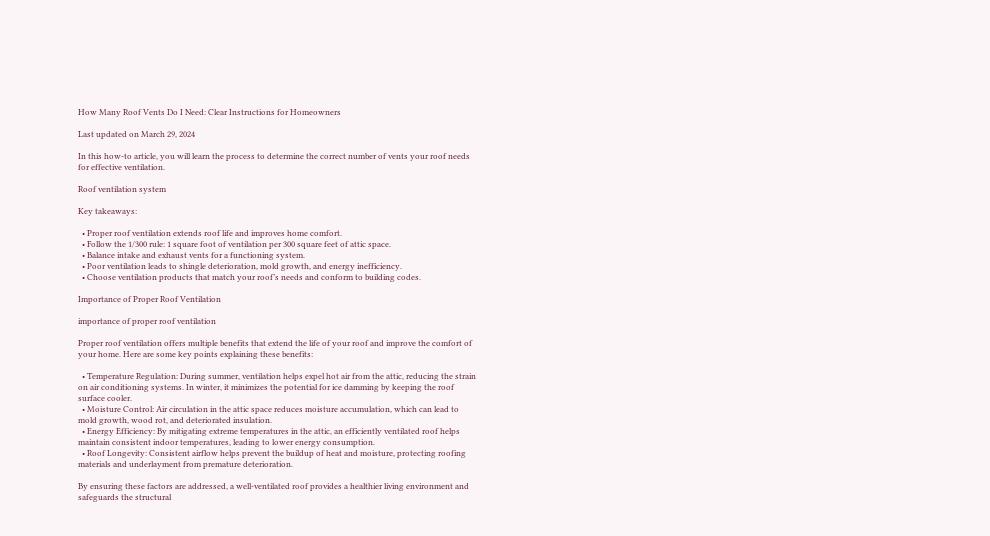How Many Roof Vents Do I Need: Clear Instructions for Homeowners

Last updated on March 29, 2024

In this how-to article, you will learn the process to determine the correct number of vents your roof needs for effective ventilation.

Roof ventilation system

Key takeaways:

  • Proper roof ventilation extends roof life and improves home comfort.
  • Follow the 1/300 rule: 1 square foot of ventilation per 300 square feet of attic space.
  • Balance intake and exhaust vents for a functioning system.
  • Poor ventilation leads to shingle deterioration, mold growth, and energy inefficiency.
  • Choose ventilation products that match your roof’s needs and conform to building codes.

Importance of Proper Roof Ventilation

importance of proper roof ventilation

Proper roof ventilation offers multiple benefits that extend the life of your roof and improve the comfort of your home. Here are some key points explaining these benefits:

  • Temperature Regulation: During summer, ventilation helps expel hot air from the attic, reducing the strain on air conditioning systems. In winter, it minimizes the potential for ice damming by keeping the roof surface cooler.
  • Moisture Control: Air circulation in the attic space reduces moisture accumulation, which can lead to mold growth, wood rot, and deteriorated insulation.
  • Energy Efficiency: By mitigating extreme temperatures in the attic, an efficiently ventilated roof helps maintain consistent indoor temperatures, leading to lower energy consumption.
  • Roof Longevity: Consistent airflow helps prevent the buildup of heat and moisture, protecting roofing materials and underlayment from premature deterioration.

By ensuring these factors are addressed, a well-ventilated roof provides a healthier living environment and safeguards the structural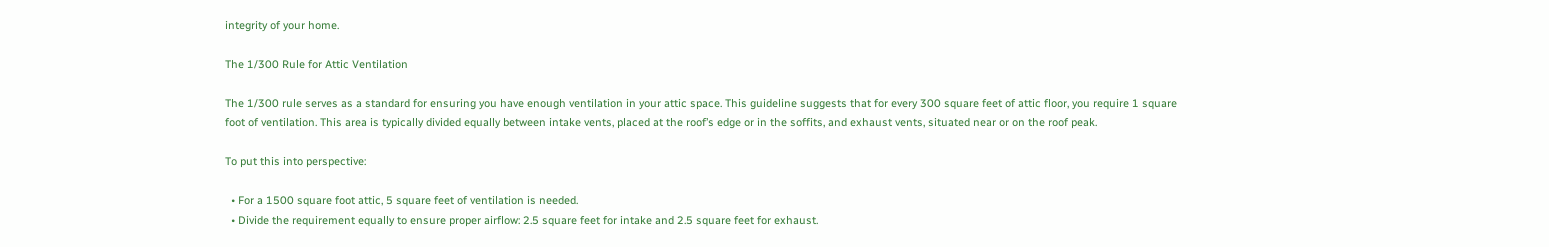integrity of your home.

The 1/300 Rule for Attic Ventilation

The 1/300 rule serves as a standard for ensuring you have enough ventilation in your attic space. This guideline suggests that for every 300 square feet of attic floor, you require 1 square foot of ventilation. This area is typically divided equally between intake vents, placed at the roof’s edge or in the soffits, and exhaust vents, situated near or on the roof peak.

To put this into perspective:

  • For a 1500 square foot attic, 5 square feet of ventilation is needed.
  • Divide the requirement equally to ensure proper airflow: 2.5 square feet for intake and 2.5 square feet for exhaust.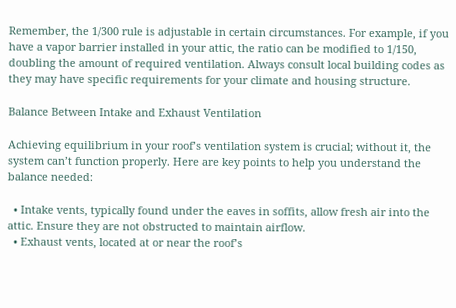Remember, the 1/300 rule is adjustable in certain circumstances. For example, if you have a vapor barrier installed in your attic, the ratio can be modified to 1/150, doubling the amount of required ventilation. Always consult local building codes as they may have specific requirements for your climate and housing structure.

Balance Between Intake and Exhaust Ventilation

Achieving equilibrium in your roof’s ventilation system is crucial; without it, the system can’t function properly. Here are key points to help you understand the balance needed:

  • Intake vents, typically found under the eaves in soffits, allow fresh air into the attic. Ensure they are not obstructed to maintain airflow.
  • Exhaust vents, located at or near the roof’s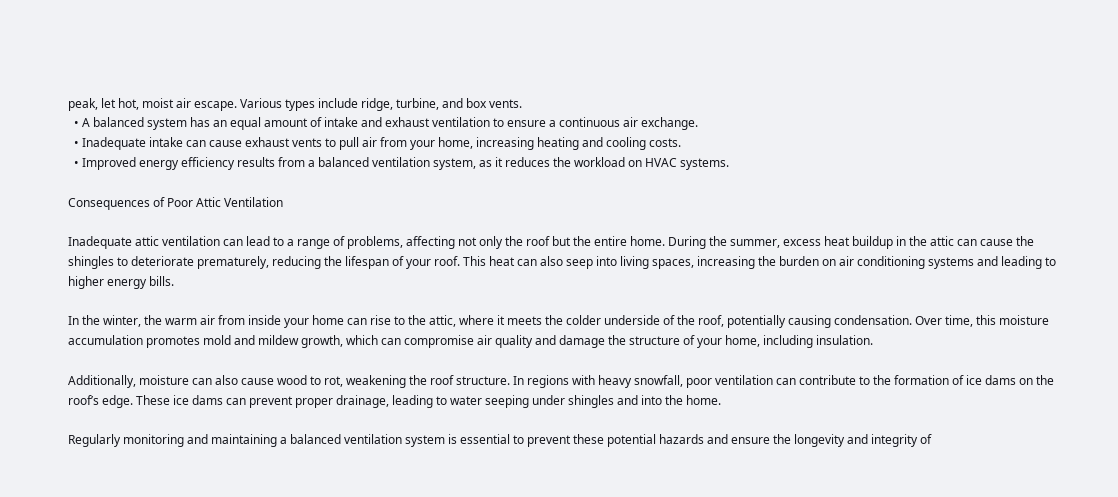peak, let hot, moist air escape. Various types include ridge, turbine, and box vents.
  • A balanced system has an equal amount of intake and exhaust ventilation to ensure a continuous air exchange.
  • Inadequate intake can cause exhaust vents to pull air from your home, increasing heating and cooling costs.
  • Improved energy efficiency results from a balanced ventilation system, as it reduces the workload on HVAC systems.

Consequences of Poor Attic Ventilation

Inadequate attic ventilation can lead to a range of problems, affecting not only the roof but the entire home. During the summer, excess heat buildup in the attic can cause the shingles to deteriorate prematurely, reducing the lifespan of your roof. This heat can also seep into living spaces, increasing the burden on air conditioning systems and leading to higher energy bills.

In the winter, the warm air from inside your home can rise to the attic, where it meets the colder underside of the roof, potentially causing condensation. Over time, this moisture accumulation promotes mold and mildew growth, which can compromise air quality and damage the structure of your home, including insulation.

Additionally, moisture can also cause wood to rot, weakening the roof structure. In regions with heavy snowfall, poor ventilation can contribute to the formation of ice dams on the roof’s edge. These ice dams can prevent proper drainage, leading to water seeping under shingles and into the home.

Regularly monitoring and maintaining a balanced ventilation system is essential to prevent these potential hazards and ensure the longevity and integrity of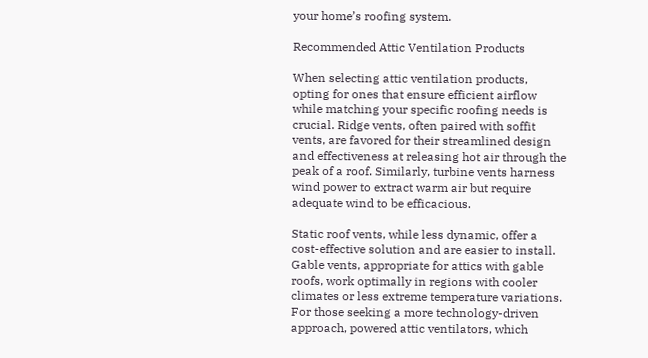your home’s roofing system.

Recommended Attic Ventilation Products

When selecting attic ventilation products, opting for ones that ensure efficient airflow while matching your specific roofing needs is crucial. Ridge vents, often paired with soffit vents, are favored for their streamlined design and effectiveness at releasing hot air through the peak of a roof. Similarly, turbine vents harness wind power to extract warm air but require adequate wind to be efficacious.

Static roof vents, while less dynamic, offer a cost-effective solution and are easier to install. Gable vents, appropriate for attics with gable roofs, work optimally in regions with cooler climates or less extreme temperature variations. For those seeking a more technology-driven approach, powered attic ventilators, which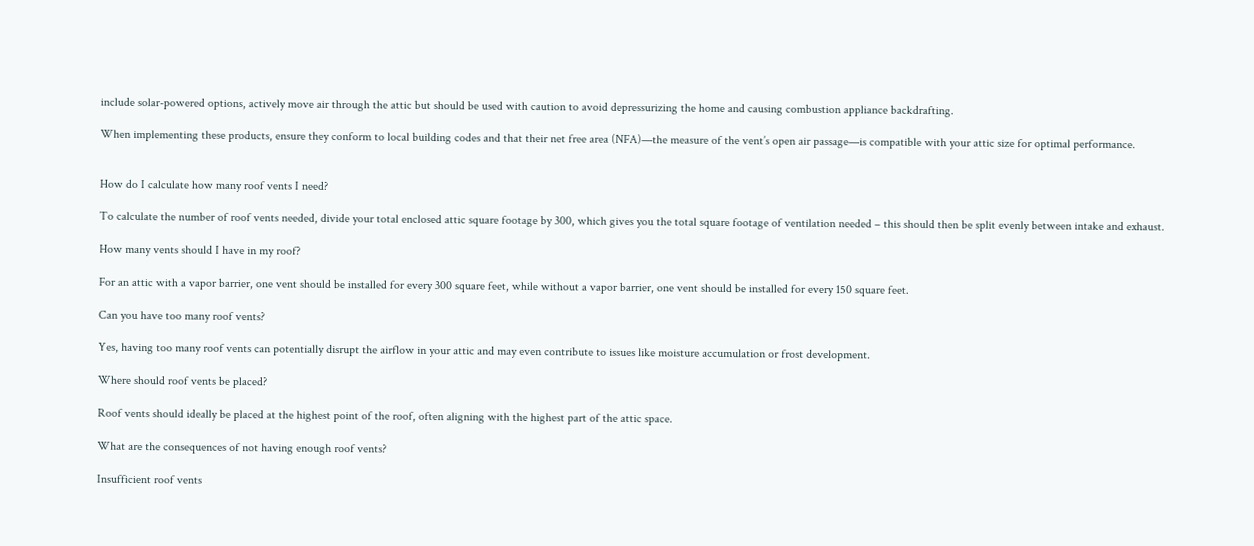include solar-powered options, actively move air through the attic but should be used with caution to avoid depressurizing the home and causing combustion appliance backdrafting.

When implementing these products, ensure they conform to local building codes and that their net free area (NFA)—the measure of the vent’s open air passage—is compatible with your attic size for optimal performance.


How do I calculate how many roof vents I need?

To calculate the number of roof vents needed, divide your total enclosed attic square footage by 300, which gives you the total square footage of ventilation needed – this should then be split evenly between intake and exhaust.

How many vents should I have in my roof?

For an attic with a vapor barrier, one vent should be installed for every 300 square feet, while without a vapor barrier, one vent should be installed for every 150 square feet.

Can you have too many roof vents?

Yes, having too many roof vents can potentially disrupt the airflow in your attic and may even contribute to issues like moisture accumulation or frost development.

Where should roof vents be placed?

Roof vents should ideally be placed at the highest point of the roof, often aligning with the highest part of the attic space.

What are the consequences of not having enough roof vents?

Insufficient roof vents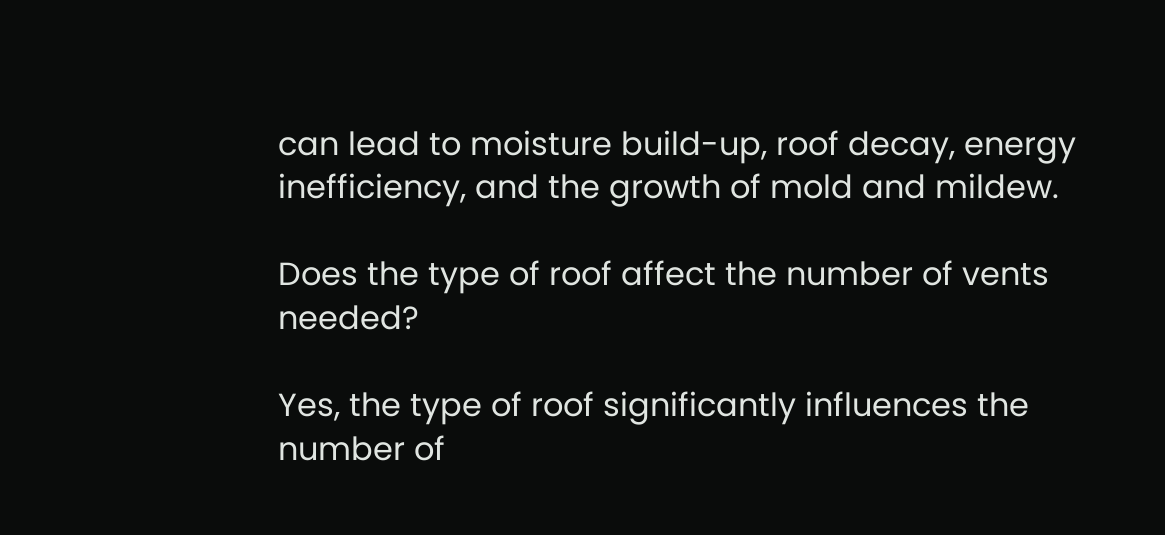can lead to moisture build-up, roof decay, energy inefficiency, and the growth of mold and mildew.

Does the type of roof affect the number of vents needed?

Yes, the type of roof significantly influences the number of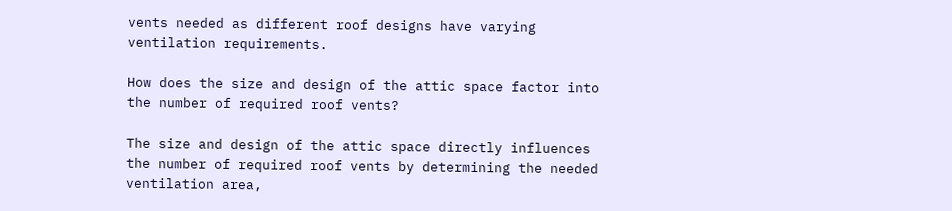vents needed as different roof designs have varying ventilation requirements.

How does the size and design of the attic space factor into the number of required roof vents?

The size and design of the attic space directly influences the number of required roof vents by determining the needed ventilation area,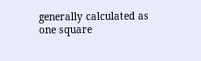generally calculated as one square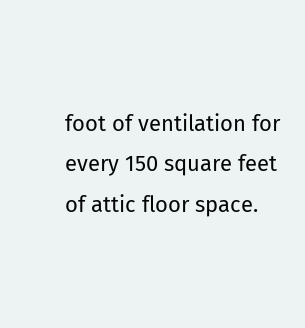foot of ventilation for every 150 square feet of attic floor space.